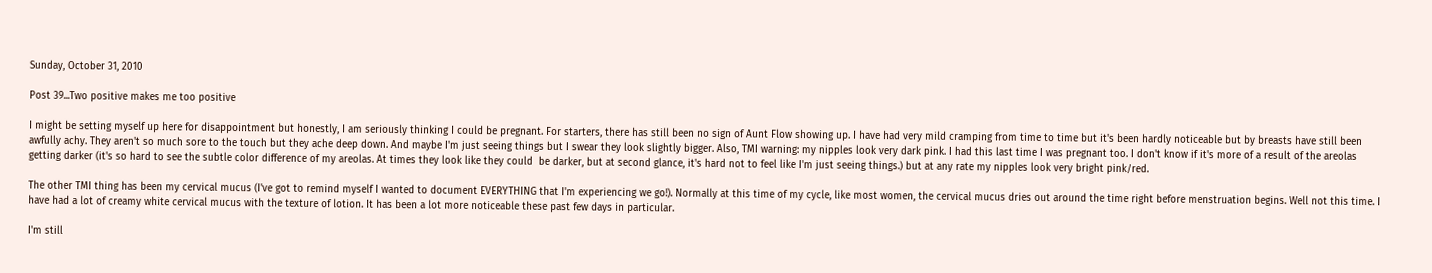Sunday, October 31, 2010

Post 39...Two positive makes me too positive

I might be setting myself up here for disappointment but honestly, I am seriously thinking I could be pregnant. For starters, there has still been no sign of Aunt Flow showing up. I have had very mild cramping from time to time but it's been hardly noticeable but by breasts have still been awfully achy. They aren't so much sore to the touch but they ache deep down. And maybe I'm just seeing things but I swear they look slightly bigger. Also, TMI warning: my nipples look very dark pink. I had this last time I was pregnant too. I don't know if it's more of a result of the areolas getting darker (it's so hard to see the subtle color difference of my areolas. At times they look like they could  be darker, but at second glance, it's hard not to feel like I'm just seeing things.) but at any rate my nipples look very bright pink/red.

The other TMI thing has been my cervical mucus (I've got to remind myself I wanted to document EVERYTHING that I'm experiencing we go!). Normally at this time of my cycle, like most women, the cervical mucus dries out around the time right before menstruation begins. Well not this time. I have had a lot of creamy white cervical mucus with the texture of lotion. It has been a lot more noticeable these past few days in particular.

I'm still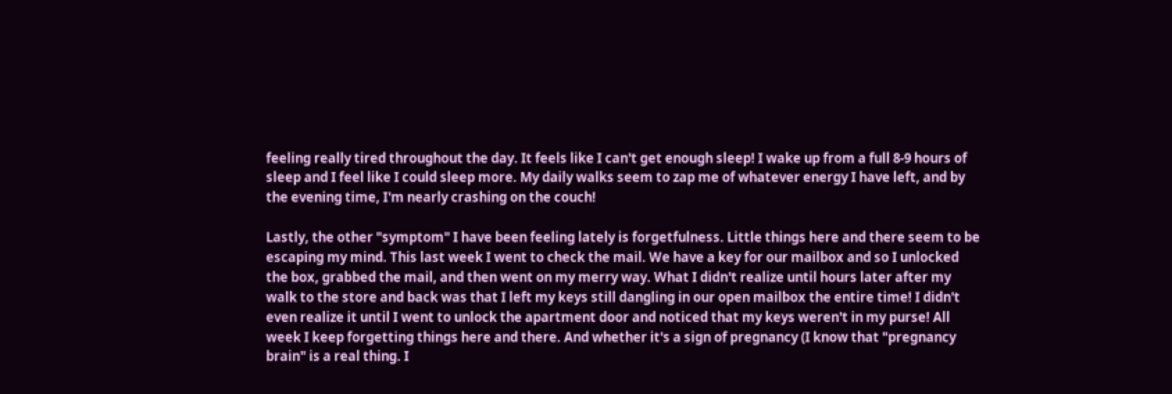feeling really tired throughout the day. It feels like I can't get enough sleep! I wake up from a full 8-9 hours of sleep and I feel like I could sleep more. My daily walks seem to zap me of whatever energy I have left, and by the evening time, I'm nearly crashing on the couch!

Lastly, the other "symptom" I have been feeling lately is forgetfulness. Little things here and there seem to be escaping my mind. This last week I went to check the mail. We have a key for our mailbox and so I unlocked the box, grabbed the mail, and then went on my merry way. What I didn't realize until hours later after my walk to the store and back was that I left my keys still dangling in our open mailbox the entire time! I didn't even realize it until I went to unlock the apartment door and noticed that my keys weren't in my purse! All week I keep forgetting things here and there. And whether it's a sign of pregnancy (I know that "pregnancy brain" is a real thing. I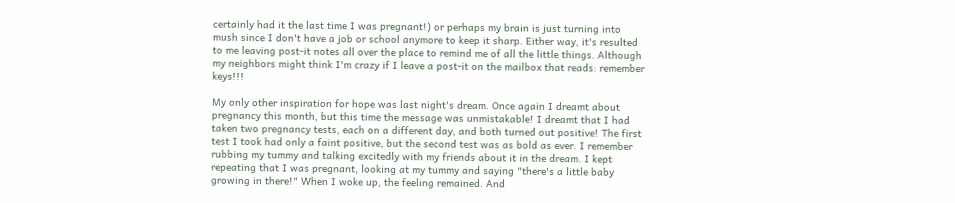certainly had it the last time I was pregnant!) or perhaps my brain is just turning into mush since I don't have a job or school anymore to keep it sharp. Either way, it's resulted to me leaving post-it notes all over the place to remind me of all the little things. Although my neighbors might think I'm crazy if I leave a post-it on the mailbox that reads: remember keys!!!

My only other inspiration for hope was last night's dream. Once again I dreamt about pregnancy this month, but this time the message was unmistakable! I dreamt that I had taken two pregnancy tests, each on a different day, and both turned out positive! The first test I took had only a faint positive, but the second test was as bold as ever. I remember rubbing my tummy and talking excitedly with my friends about it in the dream. I kept repeating that I was pregnant, looking at my tummy and saying "there's a little baby growing in there!" When I woke up, the feeling remained. And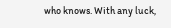who knows. With any luck,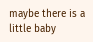maybe there is a little baby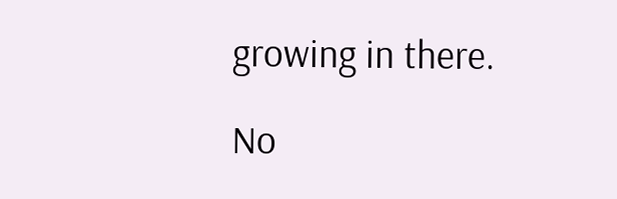growing in there.

No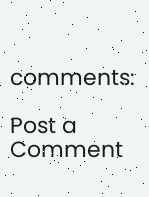comments:

Post a Comment